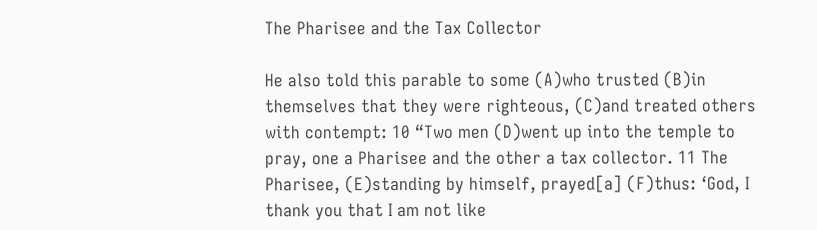The Pharisee and the Tax Collector

He also told this parable to some (A)who trusted (B)in themselves that they were righteous, (C)and treated others with contempt: 10 “Two men (D)went up into the temple to pray, one a Pharisee and the other a tax collector. 11 The Pharisee, (E)standing by himself, prayed[a] (F)thus: ‘God, I thank you that I am not like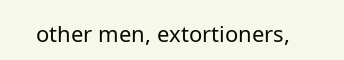other men, extortioners,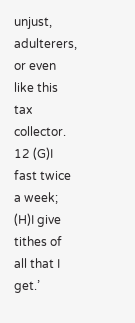unjust, adulterers, or even like this tax collector. 12 (G)I fast twice a week; (H)I give tithes of all that I get.’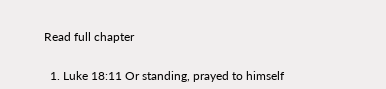Read full chapter


  1. Luke 18:11 Or standing, prayed to himself